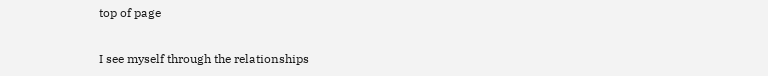top of page


I see myself through the relationships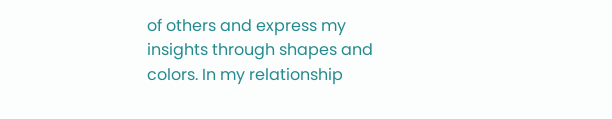of others and express my insights through shapes and colors. In my relationship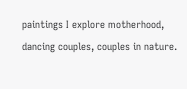paintings I explore motherhood, dancing couples, couples in nature.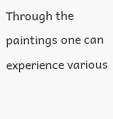Through the paintings one can experience various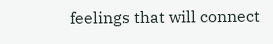feelings that will connect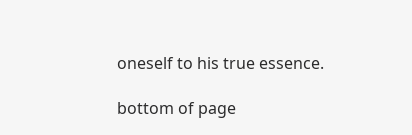oneself to his true essence.

bottom of page